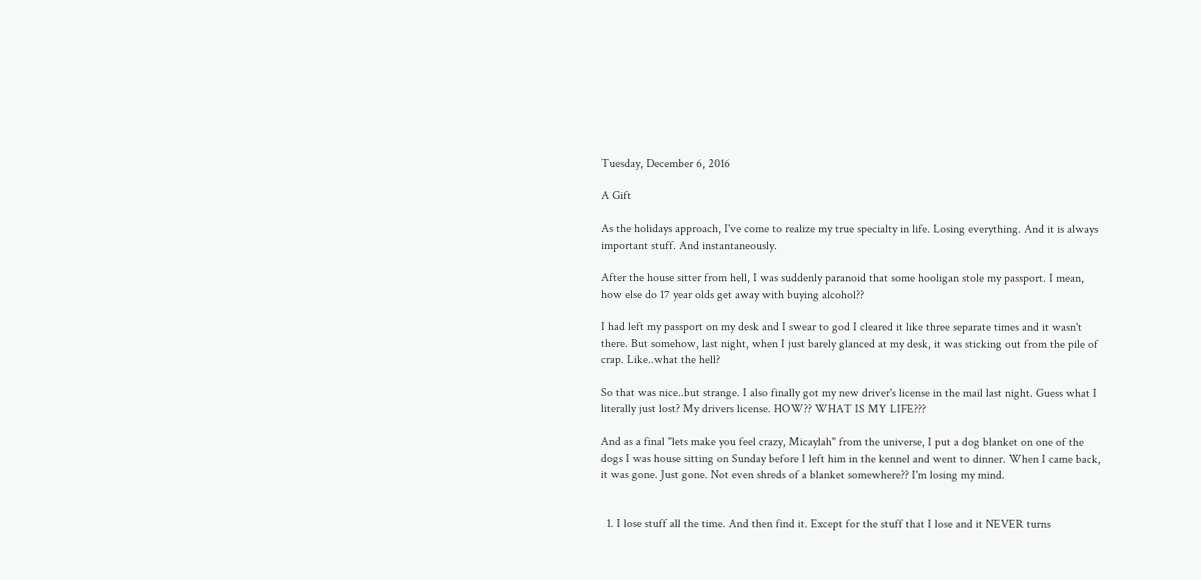Tuesday, December 6, 2016

A Gift

As the holidays approach, I've come to realize my true specialty in life. Losing everything. And it is always important stuff. And instantaneously.

After the house sitter from hell, I was suddenly paranoid that some hooligan stole my passport. I mean, how else do 17 year olds get away with buying alcohol??

I had left my passport on my desk and I swear to god I cleared it like three separate times and it wasn't there. But somehow, last night, when I just barely glanced at my desk, it was sticking out from the pile of crap. Like..what the hell?

So that was nice..but strange. I also finally got my new driver's license in the mail last night. Guess what I literally just lost? My drivers license. HOW?? WHAT IS MY LIFE???

And as a final "lets make you feel crazy, Micaylah" from the universe, I put a dog blanket on one of the dogs I was house sitting on Sunday before I left him in the kennel and went to dinner. When I came back, it was gone. Just gone. Not even shreds of a blanket somewhere?? I'm losing my mind.


  1. I lose stuff all the time. And then find it. Except for the stuff that I lose and it NEVER turns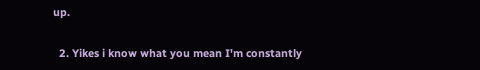up.

  2. Yikes i know what you mean I'm constantly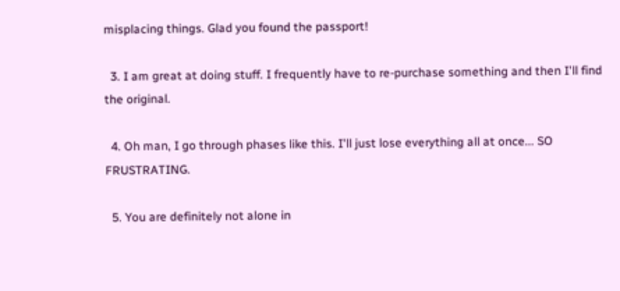misplacing things. Glad you found the passport!

  3. I am great at doing stuff. I frequently have to re-purchase something and then I'll find the original.

  4. Oh man, I go through phases like this. I'll just lose everything all at once... SO FRUSTRATING.

  5. You are definitely not alone in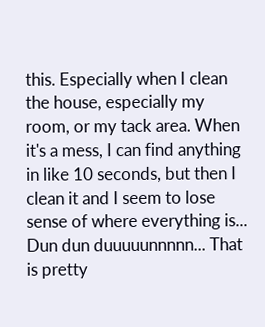this. Especially when I clean the house, especially my room, or my tack area. When it's a mess, I can find anything in like 10 seconds, but then I clean it and I seem to lose sense of where everything is... Dun dun duuuuunnnnn... That is pretty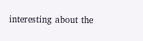interesting about the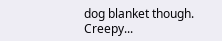dog blanket though. Creepy...